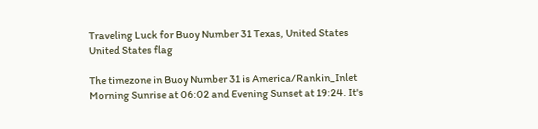Traveling Luck for Buoy Number 31 Texas, United States United States flag

The timezone in Buoy Number 31 is America/Rankin_Inlet
Morning Sunrise at 06:02 and Evening Sunset at 19:24. It's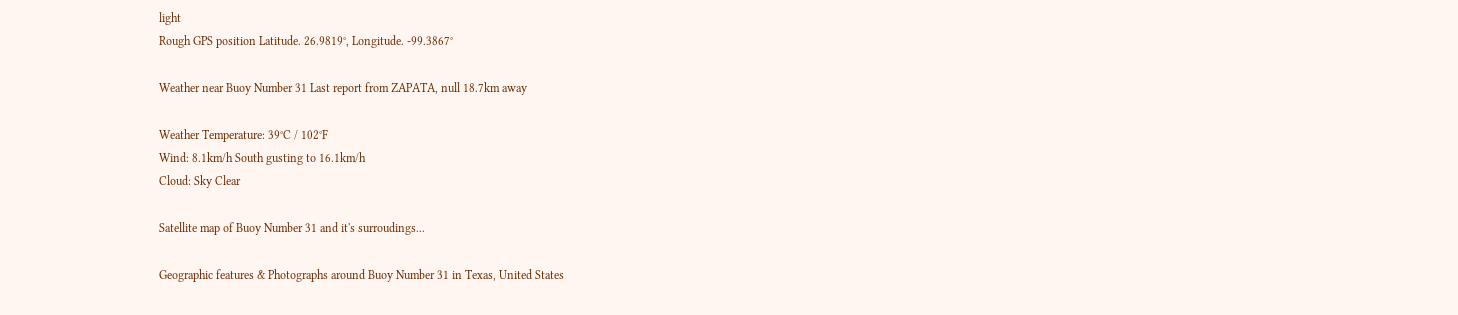light
Rough GPS position Latitude. 26.9819°, Longitude. -99.3867°

Weather near Buoy Number 31 Last report from ZAPATA, null 18.7km away

Weather Temperature: 39°C / 102°F
Wind: 8.1km/h South gusting to 16.1km/h
Cloud: Sky Clear

Satellite map of Buoy Number 31 and it's surroudings...

Geographic features & Photographs around Buoy Number 31 in Texas, United States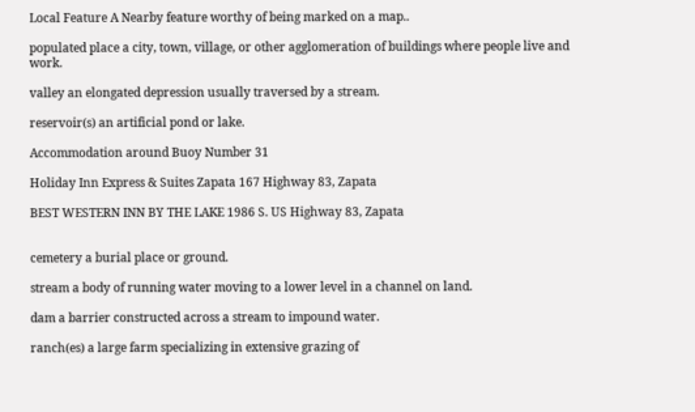Local Feature A Nearby feature worthy of being marked on a map..

populated place a city, town, village, or other agglomeration of buildings where people live and work.

valley an elongated depression usually traversed by a stream.

reservoir(s) an artificial pond or lake.

Accommodation around Buoy Number 31

Holiday Inn Express & Suites Zapata 167 Highway 83, Zapata

BEST WESTERN INN BY THE LAKE 1986 S. US Highway 83, Zapata


cemetery a burial place or ground.

stream a body of running water moving to a lower level in a channel on land.

dam a barrier constructed across a stream to impound water.

ranch(es) a large farm specializing in extensive grazing of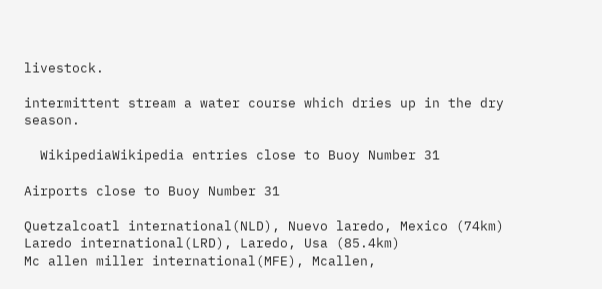livestock.

intermittent stream a water course which dries up in the dry season.

  WikipediaWikipedia entries close to Buoy Number 31

Airports close to Buoy Number 31

Quetzalcoatl international(NLD), Nuevo laredo, Mexico (74km)
Laredo international(LRD), Laredo, Usa (85.4km)
Mc allen miller international(MFE), Mcallen,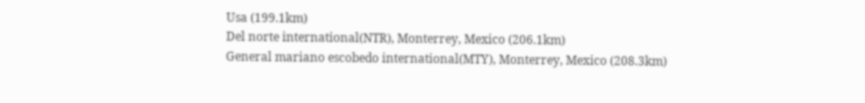Usa (199.1km)
Del norte international(NTR), Monterrey, Mexico (206.1km)
General mariano escobedo international(MTY), Monterrey, Mexico (208.3km)